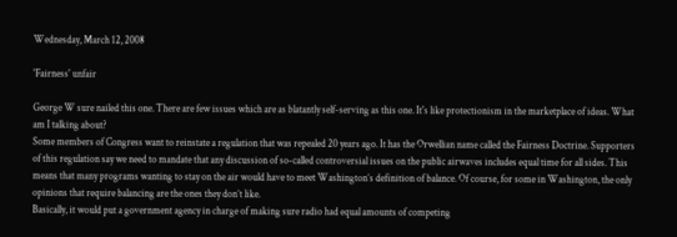Wednesday, March 12, 2008

'Fairness' unfair

George W sure nailed this one. There are few issues which are as blatantly self-serving as this one. It's like protectionism in the marketplace of ideas. What am I talking about?
Some members of Congress want to reinstate a regulation that was repealed 20 years ago. It has the Orwellian name called the Fairness Doctrine. Supporters of this regulation say we need to mandate that any discussion of so-called controversial issues on the public airwaves includes equal time for all sides. This means that many programs wanting to stay on the air would have to meet Washington’s definition of balance. Of course, for some in Washington, the only opinions that require balancing are the ones they don’t like.
Basically, it would put a government agency in charge of making sure radio had equal amounts of competing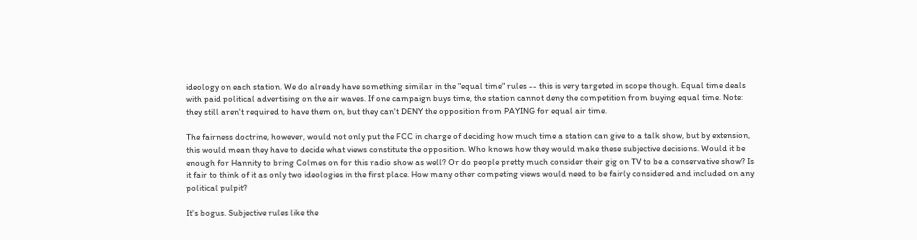ideology on each station. We do already have something similar in the "equal time" rules -- this is very targeted in scope though. Equal time deals with paid political advertising on the air waves. If one campaign buys time, the station cannot deny the competition from buying equal time. Note: they still aren't required to have them on, but they can't DENY the opposition from PAYING for equal air time.

The fairness doctrine, however, would not only put the FCC in charge of deciding how much time a station can give to a talk show, but by extension, this would mean they have to decide what views constitute the opposition. Who knows how they would make these subjective decisions. Would it be enough for Hannity to bring Colmes on for this radio show as well? Or do people pretty much consider their gig on TV to be a conservative show? Is it fair to think of it as only two ideologies in the first place. How many other competing views would need to be fairly considered and included on any political pulpit?

It's bogus. Subjective rules like the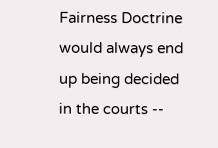Fairness Doctrine would always end up being decided in the courts --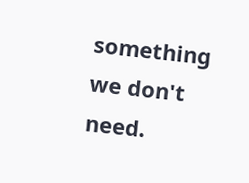something we don't need.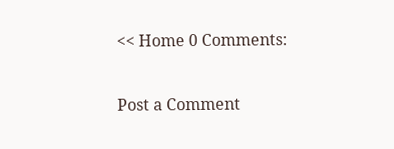<< Home 0 Comments:

Post a Comment